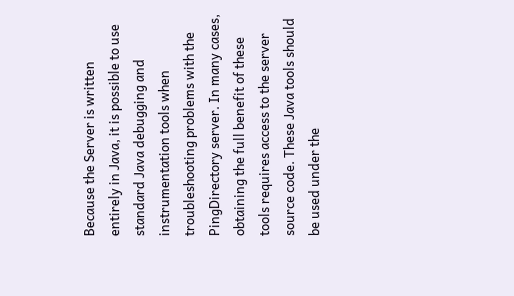Because the Server is written entirely in Java, it is possible to use standard Java debugging and instrumentation tools when troubleshooting problems with the PingDirectory server. In many cases, obtaining the full benefit of these tools requires access to the server source code. These Java tools should be used under the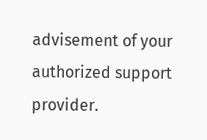advisement of your authorized support provider.